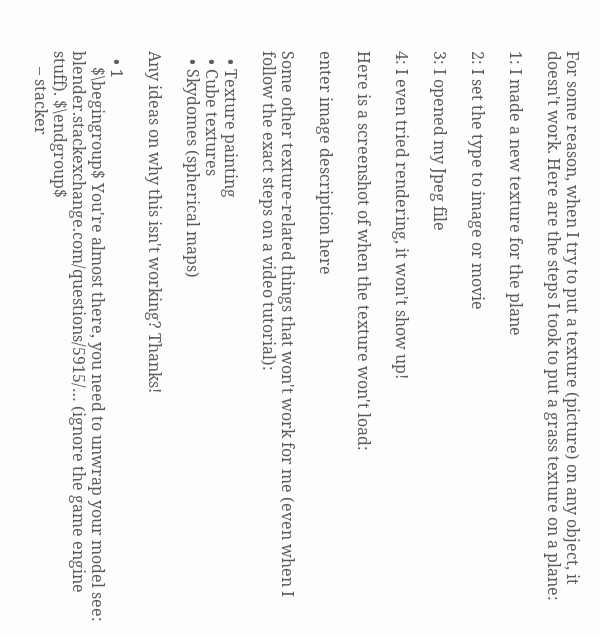For some reason, when I try to put a texture (picture) on any object, it doesn't work. Here are the steps I took to put a grass texture on a plane:

1: I made a new texture for the plane

2: I set the type to image or movie

3: I opened my Jpeg file

4: I even tried rendering, it won't show up!

Here is a screenshot of when the texture won't load:

enter image description here

Some other texture-related things that won't work for me (even when I follow the exact steps on a video tutorial):

  • Texture painting
  • Cube textures
  • Skydomes (spherical maps)

Any ideas on why this isn't working? Thanks!

  • 1
    $\begingroup$ You're almost there, you need to unwrap your model see: blender.stackexchange.com/questions/5915/… (ignore the game engine stuff). $\endgroup$
    – stacker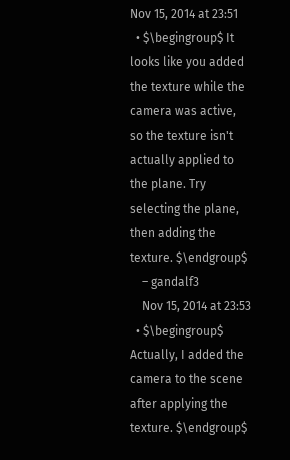Nov 15, 2014 at 23:51
  • $\begingroup$ It looks like you added the texture while the camera was active, so the texture isn't actually applied to the plane. Try selecting the plane, then adding the texture. $\endgroup$
    – gandalf3
    Nov 15, 2014 at 23:53
  • $\begingroup$ Actually, I added the camera to the scene after applying the texture. $\endgroup$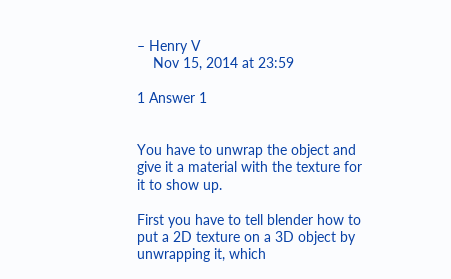– Henry V
    Nov 15, 2014 at 23:59

1 Answer 1


You have to unwrap the object and give it a material with the texture for it to show up.

First you have to tell blender how to put a 2D texture on a 3D object by unwrapping it, which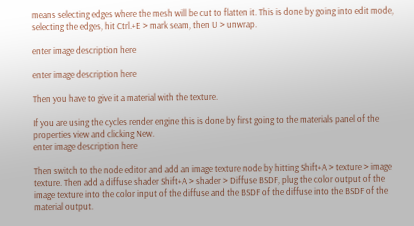means selecting edges where the mesh will be cut to flatten it. This is done by going into edit mode, selecting the edges, hit Ctrl.+E > mark seam, then U > unwrap.

enter image description here

enter image description here

Then you have to give it a material with the texture.

If you are using the cycles render engine this is done by first going to the materials panel of the properties view and clicking New.
enter image description here

Then switch to the node editor and add an image texture node by hitting Shift+A > texture > image texture. Then add a diffuse shader Shift+A > shader > Diffuse BSDF, plug the color output of the image texture into the color input of the diffuse and the BSDF of the diffuse into the BSDF of the material output.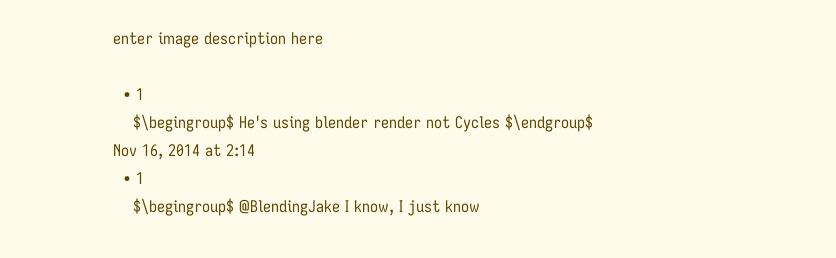enter image description here

  • 1
    $\begingroup$ He's using blender render not Cycles $\endgroup$ Nov 16, 2014 at 2:14
  • 1
    $\begingroup$ @BlendingJake I know, I just know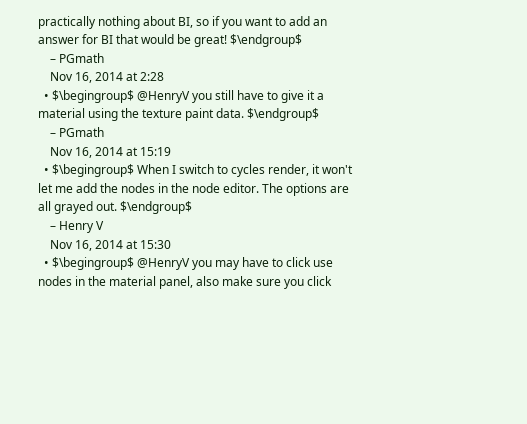practically nothing about BI, so if you want to add an answer for BI that would be great! $\endgroup$
    – PGmath
    Nov 16, 2014 at 2:28
  • $\begingroup$ @HenryV you still have to give it a material using the texture paint data. $\endgroup$
    – PGmath
    Nov 16, 2014 at 15:19
  • $\begingroup$ When I switch to cycles render, it won't let me add the nodes in the node editor. The options are all grayed out. $\endgroup$
    – Henry V
    Nov 16, 2014 at 15:30
  • $\begingroup$ @HenryV you may have to click use nodes in the material panel, also make sure you click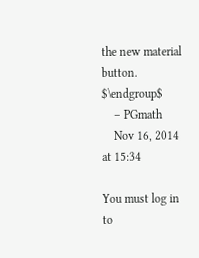the new material button. $\endgroup$
    – PGmath
    Nov 16, 2014 at 15:34

You must log in to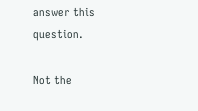answer this question.

Not the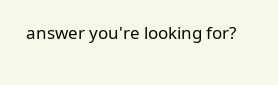answer you're looking for?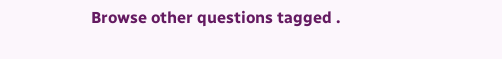Browse other questions tagged .